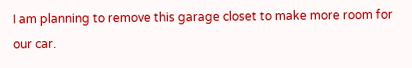I am planning to remove this garage closet to make more room for our car.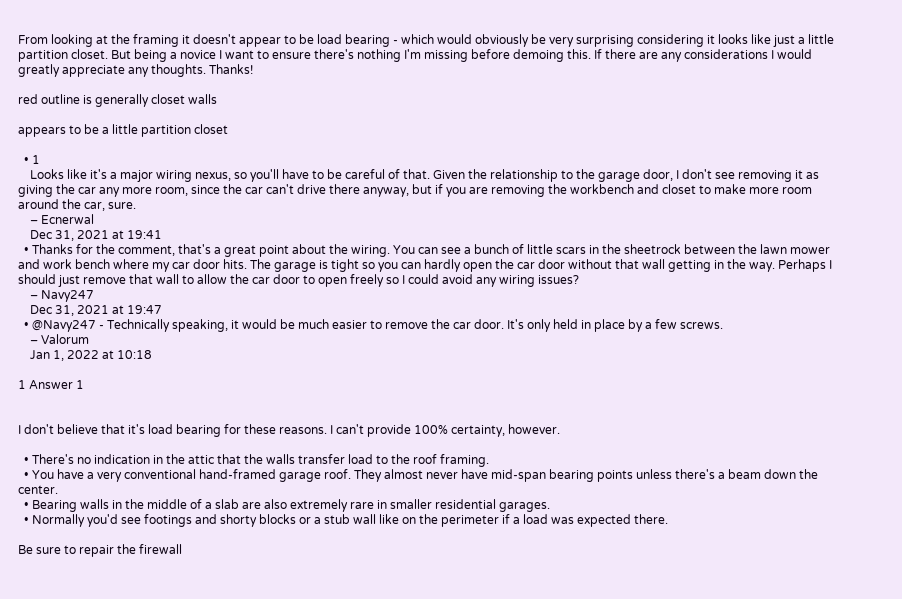From looking at the framing it doesn't appear to be load bearing - which would obviously be very surprising considering it looks like just a little partition closet. But being a novice I want to ensure there's nothing I'm missing before demoing this. If there are any considerations I would greatly appreciate any thoughts. Thanks!

red outline is generally closet walls

appears to be a little partition closet

  • 1
    Looks like it's a major wiring nexus, so you'll have to be careful of that. Given the relationship to the garage door, I don't see removing it as giving the car any more room, since the car can't drive there anyway, but if you are removing the workbench and closet to make more room around the car, sure.
    – Ecnerwal
    Dec 31, 2021 at 19:41
  • Thanks for the comment, that's a great point about the wiring. You can see a bunch of little scars in the sheetrock between the lawn mower and work bench where my car door hits. The garage is tight so you can hardly open the car door without that wall getting in the way. Perhaps I should just remove that wall to allow the car door to open freely so I could avoid any wiring issues?
    – Navy247
    Dec 31, 2021 at 19:47
  • @Navy247 - Technically speaking, it would be much easier to remove the car door. It's only held in place by a few screws.
    – Valorum
    Jan 1, 2022 at 10:18

1 Answer 1


I don't believe that it's load bearing for these reasons. I can't provide 100% certainty, however.

  • There's no indication in the attic that the walls transfer load to the roof framing.
  • You have a very conventional hand-framed garage roof. They almost never have mid-span bearing points unless there's a beam down the center.
  • Bearing walls in the middle of a slab are also extremely rare in smaller residential garages.
  • Normally you'd see footings and shorty blocks or a stub wall like on the perimeter if a load was expected there.

Be sure to repair the firewall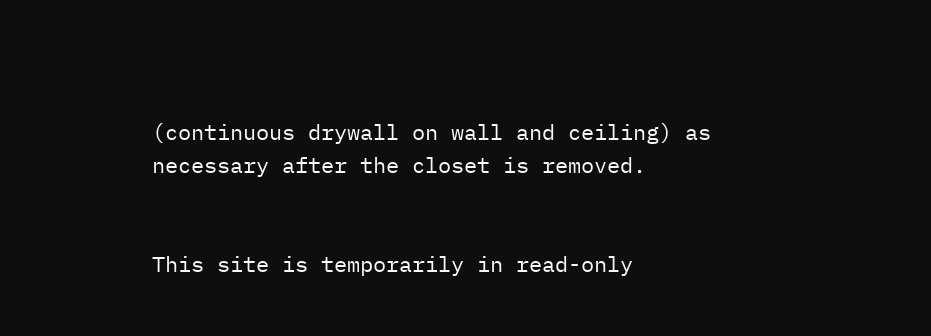(continuous drywall on wall and ceiling) as necessary after the closet is removed.


This site is temporarily in read-only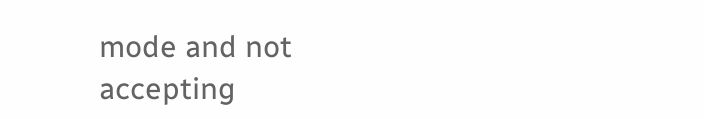mode and not accepting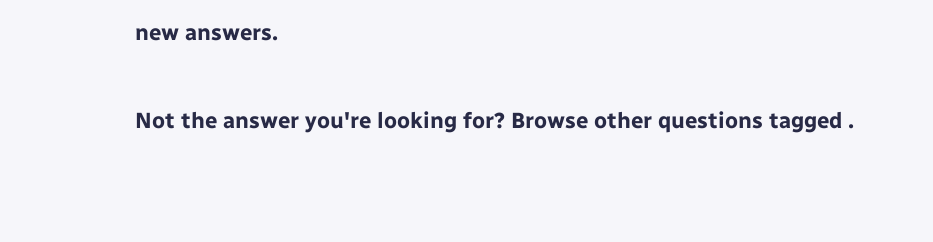new answers.

Not the answer you're looking for? Browse other questions tagged .